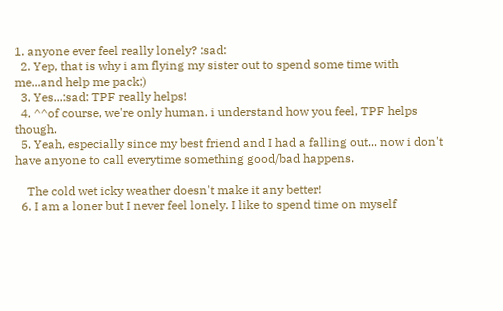1. anyone ever feel really lonely? :sad:
  2. Yep, that is why i am flying my sister out to spend some time with me...and help me pack;)
  3. Yes...:sad: TPF really helps!
  4. ^^of course, we're only human. i understand how you feel, TPF helps though.
  5. Yeah, especially since my best friend and I had a falling out... now i don't have anyone to call everytime something good/bad happens.

    The cold wet icky weather doesn't make it any better!
  6. I am a loner but I never feel lonely. I like to spend time on myself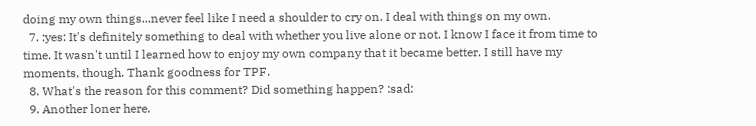doing my own things...never feel like I need a shoulder to cry on. I deal with things on my own.
  7. :yes: It's definitely something to deal with whether you live alone or not. I know I face it from time to time. It wasn't until I learned how to enjoy my own company that it became better. I still have my moments, though. Thank goodness for TPF.
  8. What's the reason for this comment? Did something happen? :sad:
  9. Another loner here.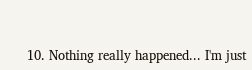10. Nothing really happened... I'm just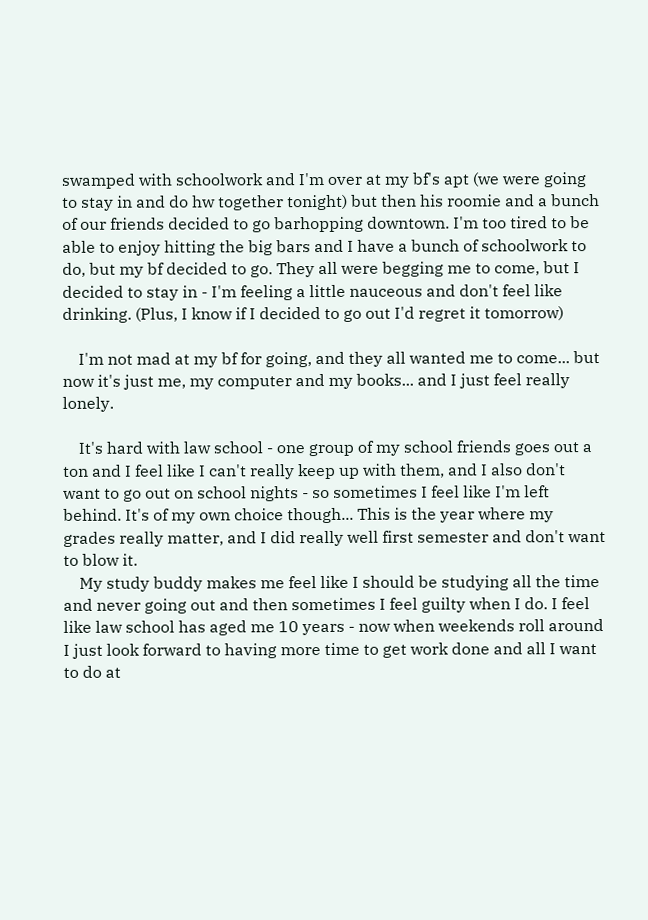swamped with schoolwork and I'm over at my bf's apt (we were going to stay in and do hw together tonight) but then his roomie and a bunch of our friends decided to go barhopping downtown. I'm too tired to be able to enjoy hitting the big bars and I have a bunch of schoolwork to do, but my bf decided to go. They all were begging me to come, but I decided to stay in - I'm feeling a little nauceous and don't feel like drinking. (Plus, I know if I decided to go out I'd regret it tomorrow)

    I'm not mad at my bf for going, and they all wanted me to come... but now it's just me, my computer and my books... and I just feel really lonely.

    It's hard with law school - one group of my school friends goes out a ton and I feel like I can't really keep up with them, and I also don't want to go out on school nights - so sometimes I feel like I'm left behind. It's of my own choice though... This is the year where my grades really matter, and I did really well first semester and don't want to blow it.
    My study buddy makes me feel like I should be studying all the time and never going out and then sometimes I feel guilty when I do. I feel like law school has aged me 10 years - now when weekends roll around I just look forward to having more time to get work done and all I want to do at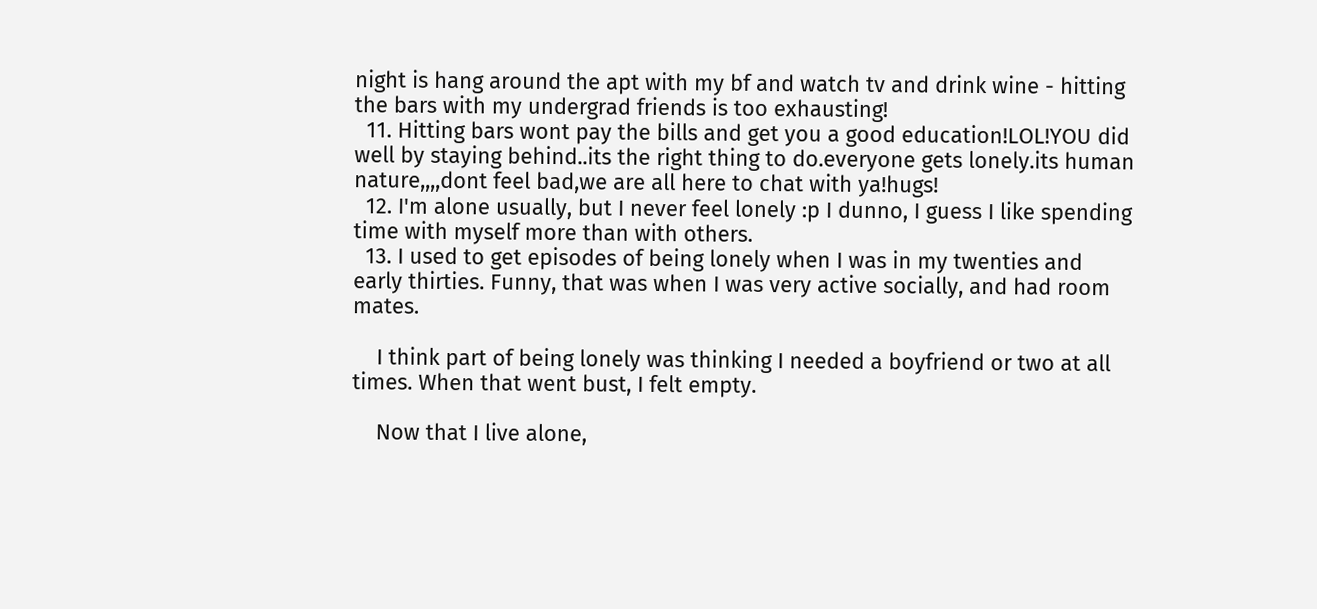night is hang around the apt with my bf and watch tv and drink wine - hitting the bars with my undergrad friends is too exhausting!
  11. Hitting bars wont pay the bills and get you a good education!LOL!YOU did well by staying behind..its the right thing to do.everyone gets lonely.its human nature,,,,dont feel bad,we are all here to chat with ya!hugs!
  12. I'm alone usually, but I never feel lonely :p I dunno, I guess I like spending time with myself more than with others.
  13. I used to get episodes of being lonely when I was in my twenties and early thirties. Funny, that was when I was very active socially, and had room mates.

    I think part of being lonely was thinking I needed a boyfriend or two at all times. When that went bust, I felt empty.

    Now that I live alone,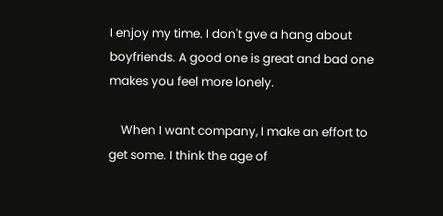I enjoy my time. I don't gve a hang about boyfriends. A good one is great and bad one makes you feel more lonely.

    When I want company, I make an effort to get some. I think the age of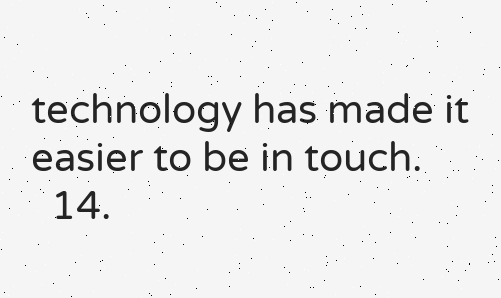technology has made it easier to be in touch.
  14.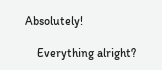Absolutely!

    Everything alright?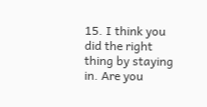15. I think you did the right thing by staying in. Are you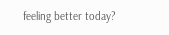feeling better today?